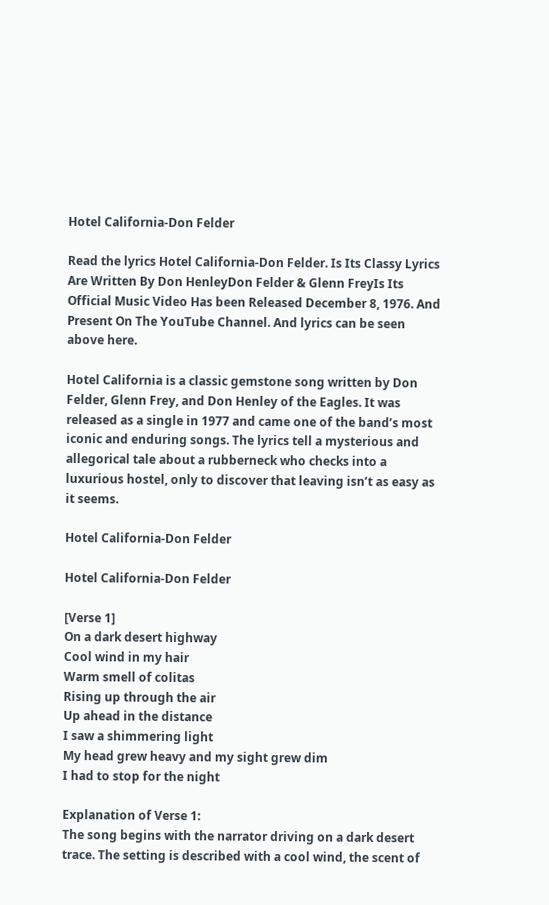Hotel California-Don Felder

Read the lyrics Hotel California-Don Felder. Is Its Classy Lyrics Are Written By Don HenleyDon Felder & Glenn FreyIs Its Official Music Video Has been Released December 8, 1976. And Present On The YouTube Channel. And lyrics can be seen above here.

Hotel California is a classic gemstone song written by Don Felder, Glenn Frey, and Don Henley of the Eagles. It was released as a single in 1977 and came one of the band’s most iconic and enduring songs. The lyrics tell a mysterious and allegorical tale about a rubberneck who checks into a luxurious hostel, only to discover that leaving isn’t as easy as it seems.

Hotel California-Don Felder

Hotel California-Don Felder

[Verse 1]
On a dark desert highway
Cool wind in my hair
Warm smell of colitas
Rising up through the air
Up ahead in the distance
I saw a shimmering light
My head grew heavy and my sight grew dim
I had to stop for the night

Explanation of Verse 1:
The song begins with the narrator driving on a dark desert trace. The setting is described with a cool wind, the scent of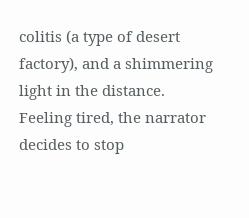colitis (a type of desert factory), and a shimmering light in the distance. Feeling tired, the narrator decides to stop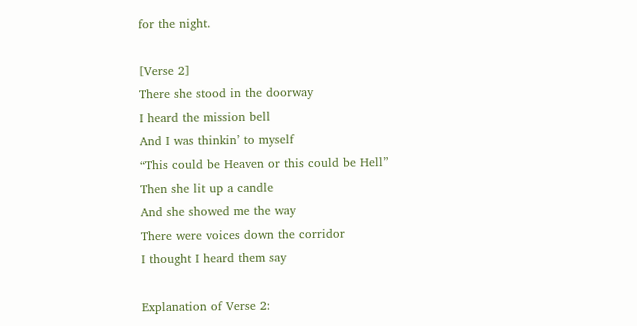for the night.

[Verse 2]
There she stood in the doorway
I heard the mission bell
And I was thinkin’ to myself
“This could be Heaven or this could be Hell”
Then she lit up a candle
And she showed me the way
There were voices down the corridor
I thought I heard them say

Explanation of Verse 2: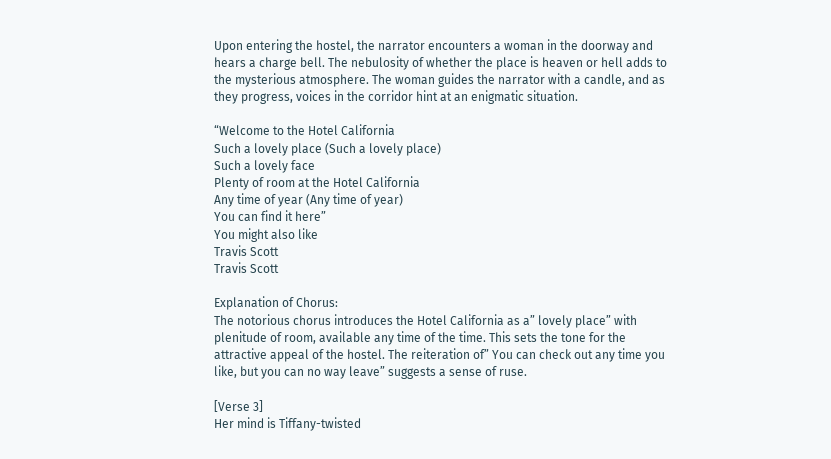Upon entering the hostel, the narrator encounters a woman in the doorway and hears a charge bell. The nebulosity of whether the place is heaven or hell adds to the mysterious atmosphere. The woman guides the narrator with a candle, and as they progress, voices in the corridor hint at an enigmatic situation.

“Welcome to the Hotel California
Such a lovely place (Such a lovely place)
Such a lovely face
Plenty of room at the Hotel California
Any time of year (Any time of year)
You can find it here”
You might also like
Travis Scott
Travis Scott

Explanation of Chorus:
The notorious chorus introduces the Hotel California as a” lovely place” with plenitude of room, available any time of the time. This sets the tone for the attractive appeal of the hostel. The reiteration of” You can check out any time you like, but you can no way leave” suggests a sense of ruse.

[Verse 3]
Her mind is Tiffany-twisted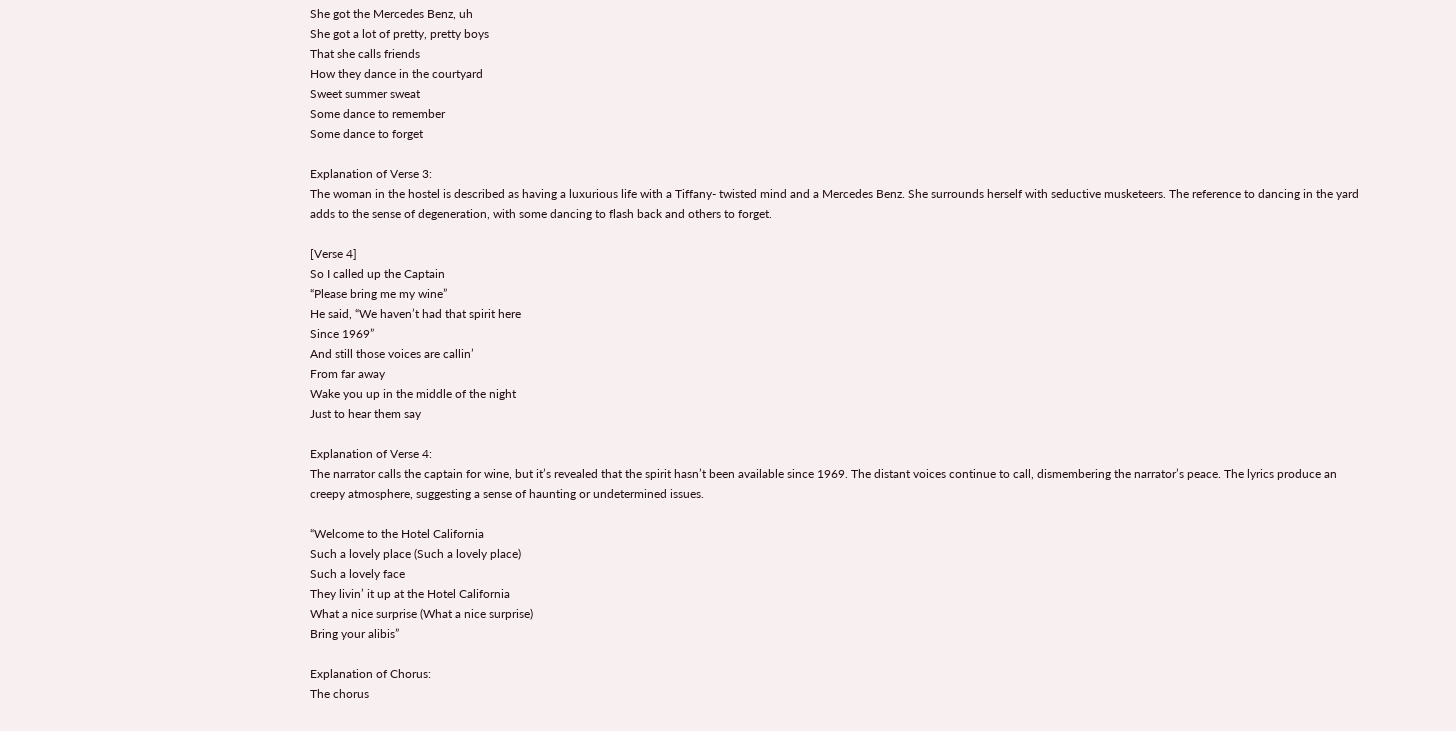She got the Mercedes Benz, uh
She got a lot of pretty, pretty boys
That she calls friends
How they dance in the courtyard
Sweet summer sweat
Some dance to remember
Some dance to forget

Explanation of Verse 3:
The woman in the hostel is described as having a luxurious life with a Tiffany- twisted mind and a Mercedes Benz. She surrounds herself with seductive musketeers. The reference to dancing in the yard adds to the sense of degeneration, with some dancing to flash back and others to forget.

[Verse 4]
So I called up the Captain
“Please bring me my wine”
He said, “We haven’t had that spirit here
Since 1969”
And still those voices are callin’
From far away
Wake you up in the middle of the night
Just to hear them say

Explanation of Verse 4:
The narrator calls the captain for wine, but it’s revealed that the spirit hasn’t been available since 1969. The distant voices continue to call, dismembering the narrator’s peace. The lyrics produce an creepy atmosphere, suggesting a sense of haunting or undetermined issues.

“Welcome to the Hotel California
Such a lovely place (Such a lovely place)
Such a lovely face
They livin’ it up at the Hotel California
What a nice surprise (What a nice surprise)
Bring your alibis”

Explanation of Chorus:
The chorus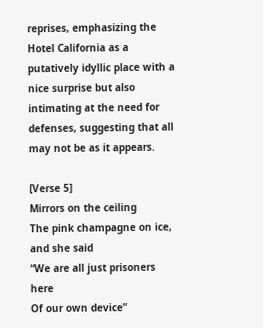reprises, emphasizing the Hotel California as a putatively idyllic place with a nice surprise but also intimating at the need for defenses, suggesting that all may not be as it appears.

[Verse 5]
Mirrors on the ceiling
The pink champagne on ice, and she said
“We are all just prisoners here
Of our own device”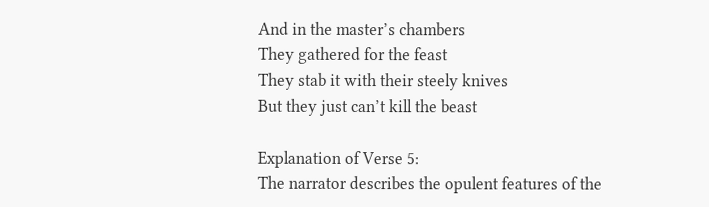And in the master’s chambers
They gathered for the feast
They stab it with their steely knives
But they just can’t kill the beast

Explanation of Verse 5:
The narrator describes the opulent features of the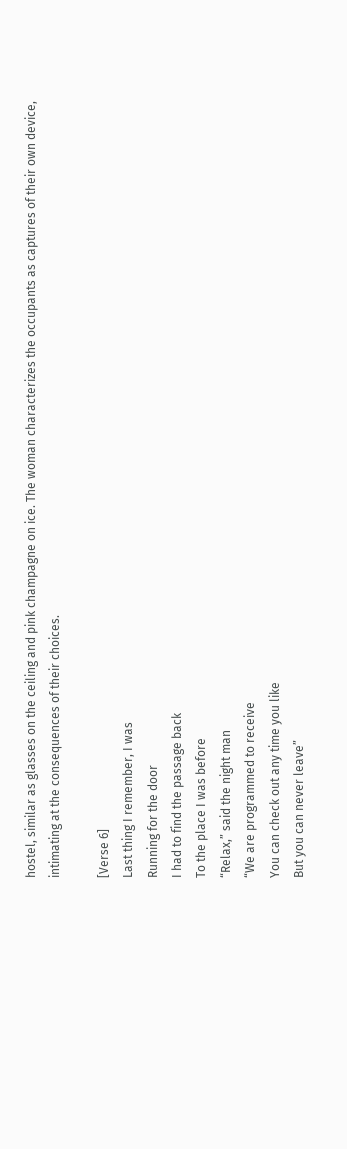hostel, similar as glasses on the ceiling and pink champagne on ice. The woman characterizes the occupants as captures of their own device, intimating at the consequences of their choices.

[Verse 6]
Last thing I remember, I was
Running for the door
I had to find the passage back
To the place I was before
“Relax,” said the night man
“We are programmed to receive
You can check out any time you like
But you can never leave”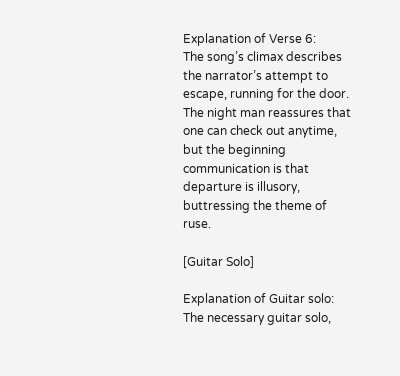Explanation of Verse 6:
The song’s climax describes the narrator’s attempt to escape, running for the door. The night man reassures that one can check out anytime, but the beginning communication is that departure is illusory, buttressing the theme of ruse.

[Guitar Solo]

Explanation of Guitar solo:
The necessary guitar solo,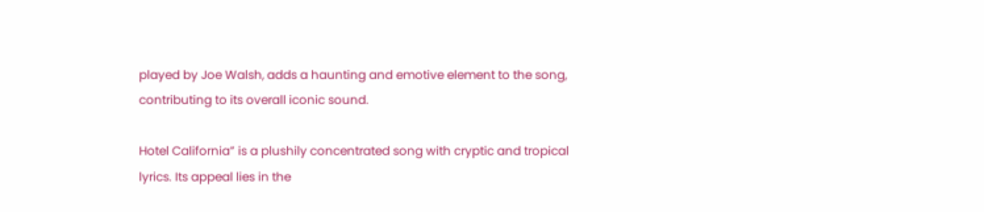played by Joe Walsh, adds a haunting and emotive element to the song, contributing to its overall iconic sound.

Hotel California” is a plushily concentrated song with cryptic and tropical lyrics. Its appeal lies in the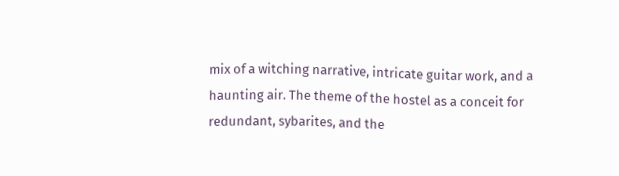mix of a witching narrative, intricate guitar work, and a haunting air. The theme of the hostel as a conceit for redundant, sybarites, and the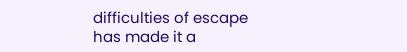difficulties of escape has made it a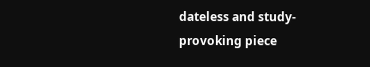dateless and study- provoking piece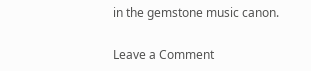in the gemstone music canon.

Leave a Comment